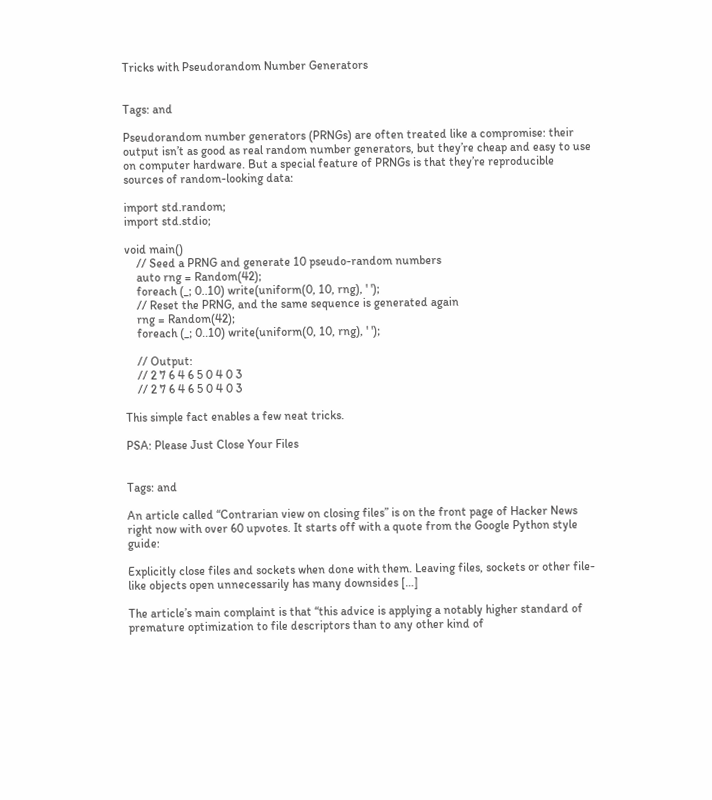Tricks with Pseudorandom Number Generators


Tags: and

Pseudorandom number generators (PRNGs) are often treated like a compromise: their output isn’t as good as real random number generators, but they’re cheap and easy to use on computer hardware. But a special feature of PRNGs is that they’re reproducible sources of random-looking data:

import std.random;
import std.stdio;

void main()
    // Seed a PRNG and generate 10 pseudo-random numbers
    auto rng = Random(42);
    foreach (_; 0..10) write(uniform(0, 10, rng), ' ');
    // Reset the PRNG, and the same sequence is generated again
    rng = Random(42);
    foreach (_; 0..10) write(uniform(0, 10, rng), ' ');

    // Output:
    // 2 7 6 4 6 5 0 4 0 3
    // 2 7 6 4 6 5 0 4 0 3

This simple fact enables a few neat tricks.

PSA: Please Just Close Your Files


Tags: and

An article called “Contrarian view on closing files” is on the front page of Hacker News right now with over 60 upvotes. It starts off with a quote from the Google Python style guide:

Explicitly close files and sockets when done with them. Leaving files, sockets or other file-like objects open unnecessarily has many downsides […]

The article’s main complaint is that “this advice is applying a notably higher standard of premature optimization to file descriptors than to any other kind of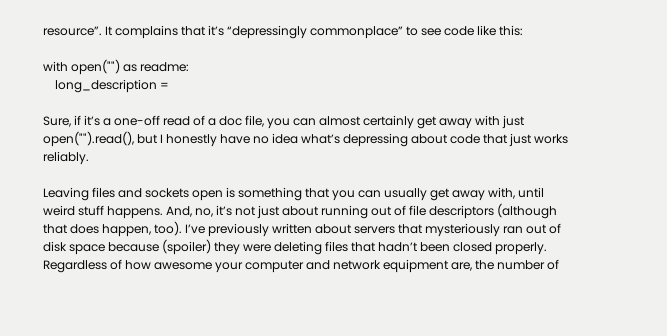resource”. It complains that it’s “depressingly commonplace” to see code like this:

with open("") as readme:
    long_description =

Sure, if it’s a one-off read of a doc file, you can almost certainly get away with just open("").read(), but I honestly have no idea what’s depressing about code that just works reliably.

Leaving files and sockets open is something that you can usually get away with, until weird stuff happens. And, no, it’s not just about running out of file descriptors (although that does happen, too). I’ve previously written about servers that mysteriously ran out of disk space because (spoiler) they were deleting files that hadn’t been closed properly. Regardless of how awesome your computer and network equipment are, the number of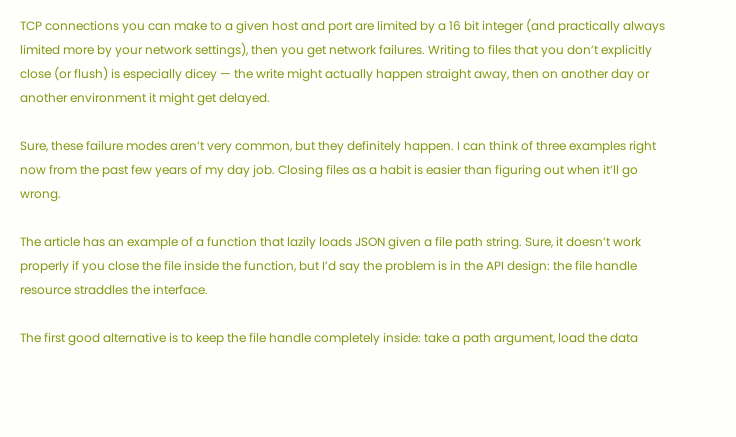TCP connections you can make to a given host and port are limited by a 16 bit integer (and practically always limited more by your network settings), then you get network failures. Writing to files that you don’t explicitly close (or flush) is especially dicey — the write might actually happen straight away, then on another day or another environment it might get delayed.

Sure, these failure modes aren’t very common, but they definitely happen. I can think of three examples right now from the past few years of my day job. Closing files as a habit is easier than figuring out when it’ll go wrong.

The article has an example of a function that lazily loads JSON given a file path string. Sure, it doesn’t work properly if you close the file inside the function, but I’d say the problem is in the API design: the file handle resource straddles the interface.

The first good alternative is to keep the file handle completely inside: take a path argument, load the data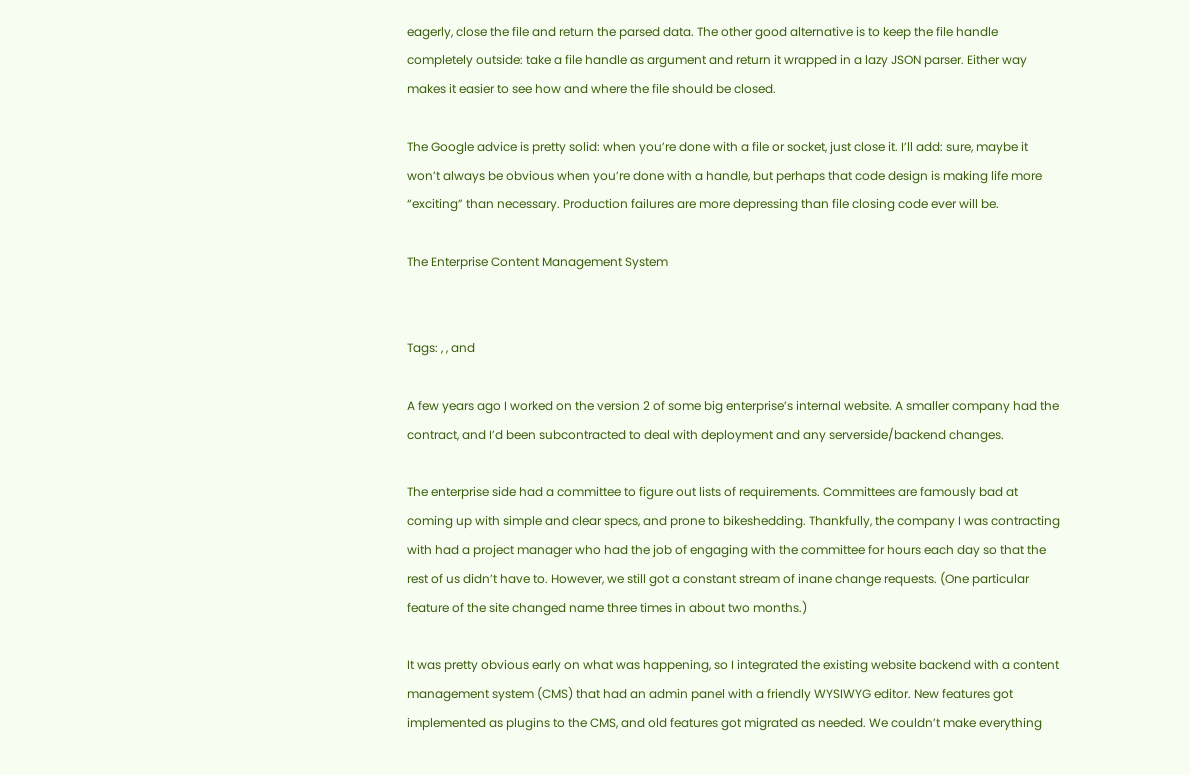eagerly, close the file and return the parsed data. The other good alternative is to keep the file handle completely outside: take a file handle as argument and return it wrapped in a lazy JSON parser. Either way makes it easier to see how and where the file should be closed.

The Google advice is pretty solid: when you’re done with a file or socket, just close it. I’ll add: sure, maybe it won’t always be obvious when you’re done with a handle, but perhaps that code design is making life more “exciting” than necessary. Production failures are more depressing than file closing code ever will be.

The Enterprise Content Management System


Tags: , , and

A few years ago I worked on the version 2 of some big enterprise’s internal website. A smaller company had the contract, and I’d been subcontracted to deal with deployment and any serverside/backend changes.

The enterprise side had a committee to figure out lists of requirements. Committees are famously bad at coming up with simple and clear specs, and prone to bikeshedding. Thankfully, the company I was contracting with had a project manager who had the job of engaging with the committee for hours each day so that the rest of us didn’t have to. However, we still got a constant stream of inane change requests. (One particular feature of the site changed name three times in about two months.)

It was pretty obvious early on what was happening, so I integrated the existing website backend with a content management system (CMS) that had an admin panel with a friendly WYSIWYG editor. New features got implemented as plugins to the CMS, and old features got migrated as needed. We couldn’t make everything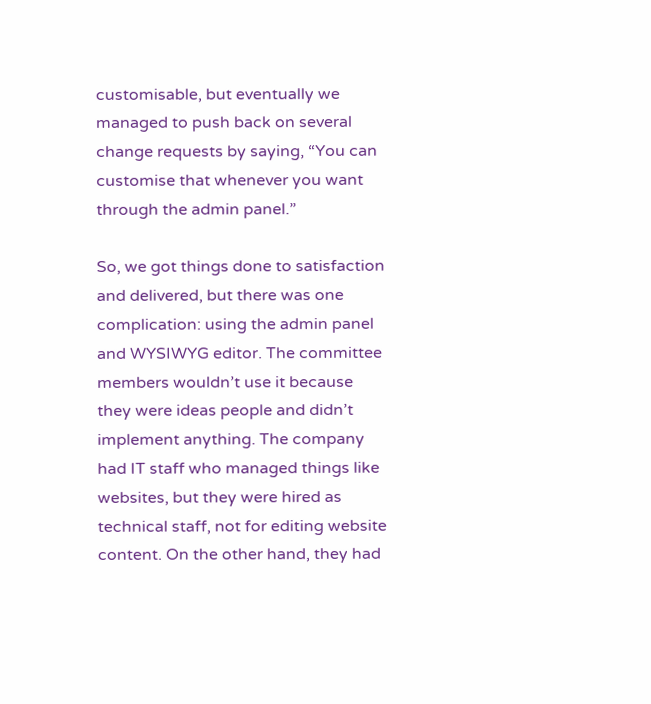customisable, but eventually we managed to push back on several change requests by saying, “You can customise that whenever you want through the admin panel.”

So, we got things done to satisfaction and delivered, but there was one complication: using the admin panel and WYSIWYG editor. The committee members wouldn’t use it because they were ideas people and didn’t implement anything. The company had IT staff who managed things like websites, but they were hired as technical staff, not for editing website content. On the other hand, they had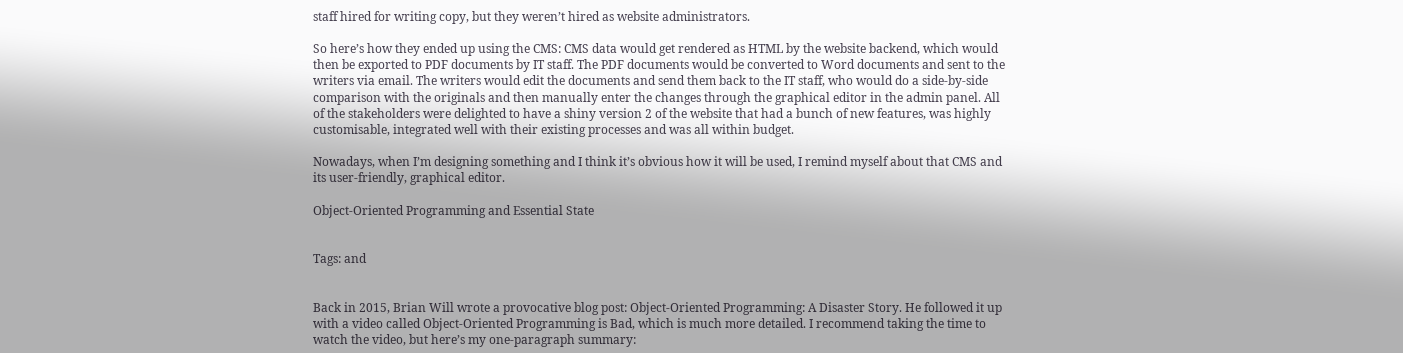staff hired for writing copy, but they weren’t hired as website administrators.

So here’s how they ended up using the CMS: CMS data would get rendered as HTML by the website backend, which would then be exported to PDF documents by IT staff. The PDF documents would be converted to Word documents and sent to the writers via email. The writers would edit the documents and send them back to the IT staff, who would do a side-by-side comparison with the originals and then manually enter the changes through the graphical editor in the admin panel. All of the stakeholders were delighted to have a shiny version 2 of the website that had a bunch of new features, was highly customisable, integrated well with their existing processes and was all within budget.

Nowadays, when I’m designing something and I think it’s obvious how it will be used, I remind myself about that CMS and its user-friendly, graphical editor.

Object-Oriented Programming and Essential State


Tags: and


Back in 2015, Brian Will wrote a provocative blog post: Object-Oriented Programming: A Disaster Story. He followed it up with a video called Object-Oriented Programming is Bad, which is much more detailed. I recommend taking the time to watch the video, but here’s my one-paragraph summary: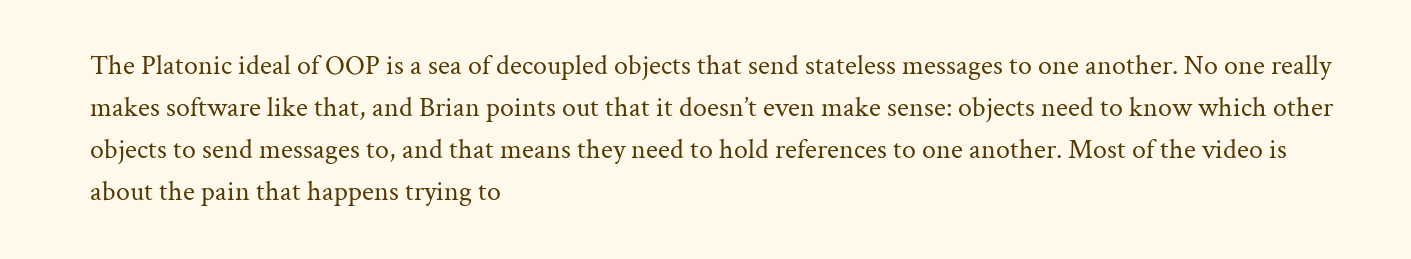The Platonic ideal of OOP is a sea of decoupled objects that send stateless messages to one another. No one really makes software like that, and Brian points out that it doesn’t even make sense: objects need to know which other objects to send messages to, and that means they need to hold references to one another. Most of the video is about the pain that happens trying to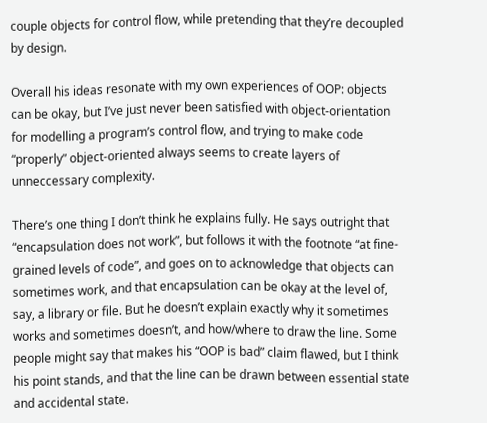couple objects for control flow, while pretending that they’re decoupled by design.

Overall his ideas resonate with my own experiences of OOP: objects can be okay, but I’ve just never been satisfied with object-orientation for modelling a program’s control flow, and trying to make code “properly” object-oriented always seems to create layers of unneccessary complexity.

There’s one thing I don’t think he explains fully. He says outright that “encapsulation does not work”, but follows it with the footnote “at fine-grained levels of code”, and goes on to acknowledge that objects can sometimes work, and that encapsulation can be okay at the level of, say, a library or file. But he doesn’t explain exactly why it sometimes works and sometimes doesn’t, and how/where to draw the line. Some people might say that makes his “OOP is bad” claim flawed, but I think his point stands, and that the line can be drawn between essential state and accidental state.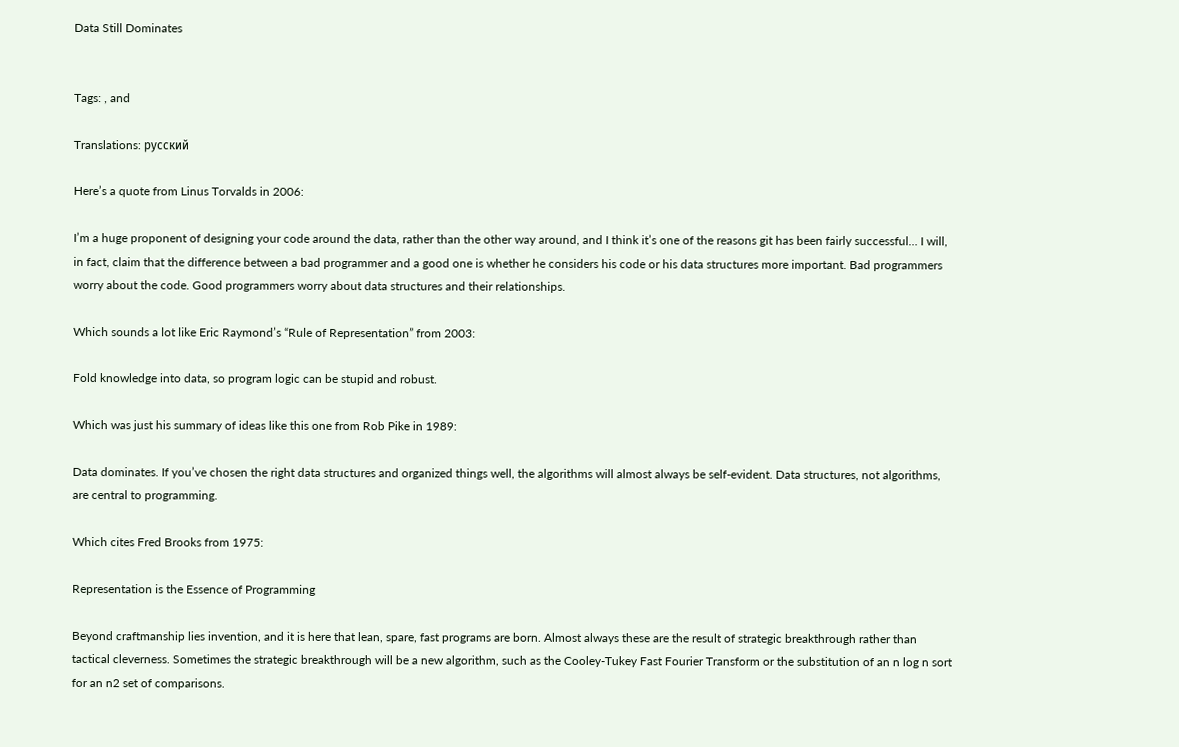Data Still Dominates


Tags: , and

Translations: русский

Here’s a quote from Linus Torvalds in 2006:

I’m a huge proponent of designing your code around the data, rather than the other way around, and I think it’s one of the reasons git has been fairly successful… I will, in fact, claim that the difference between a bad programmer and a good one is whether he considers his code or his data structures more important. Bad programmers worry about the code. Good programmers worry about data structures and their relationships.

Which sounds a lot like Eric Raymond’s “Rule of Representation” from 2003:

Fold knowledge into data, so program logic can be stupid and robust.

Which was just his summary of ideas like this one from Rob Pike in 1989:

Data dominates. If you’ve chosen the right data structures and organized things well, the algorithms will almost always be self-evident. Data structures, not algorithms, are central to programming.

Which cites Fred Brooks from 1975:

Representation is the Essence of Programming

Beyond craftmanship lies invention, and it is here that lean, spare, fast programs are born. Almost always these are the result of strategic breakthrough rather than tactical cleverness. Sometimes the strategic breakthrough will be a new algorithm, such as the Cooley-Tukey Fast Fourier Transform or the substitution of an n log n sort for an n2 set of comparisons.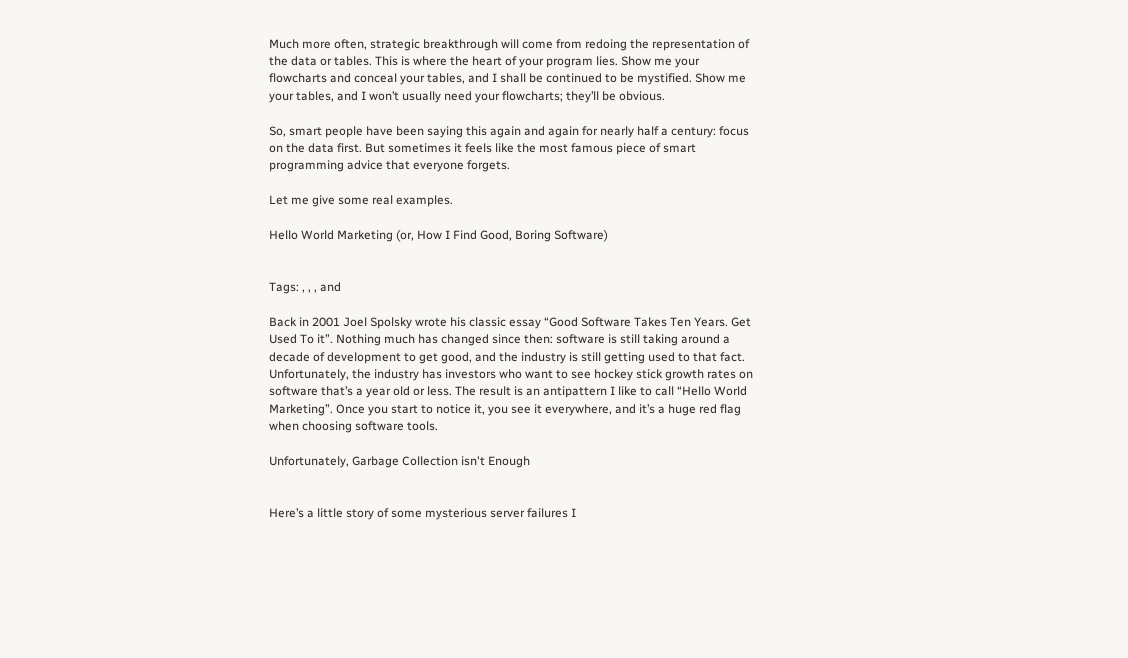Much more often, strategic breakthrough will come from redoing the representation of the data or tables. This is where the heart of your program lies. Show me your flowcharts and conceal your tables, and I shall be continued to be mystified. Show me your tables, and I won’t usually need your flowcharts; they’ll be obvious.

So, smart people have been saying this again and again for nearly half a century: focus on the data first. But sometimes it feels like the most famous piece of smart programming advice that everyone forgets.

Let me give some real examples.

Hello World Marketing (or, How I Find Good, Boring Software)


Tags: , , , and

Back in 2001 Joel Spolsky wrote his classic essay “Good Software Takes Ten Years. Get Used To it”. Nothing much has changed since then: software is still taking around a decade of development to get good, and the industry is still getting used to that fact. Unfortunately, the industry has investors who want to see hockey stick growth rates on software that’s a year old or less. The result is an antipattern I like to call “Hello World Marketing”. Once you start to notice it, you see it everywhere, and it’s a huge red flag when choosing software tools.

Unfortunately, Garbage Collection isn't Enough


Here’s a little story of some mysterious server failures I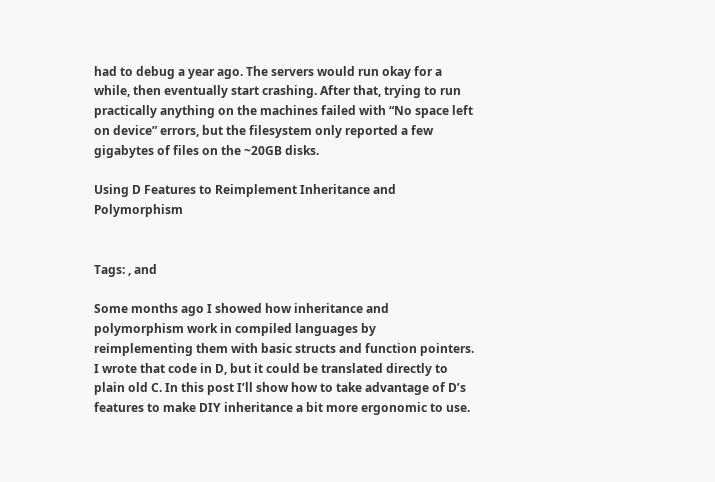had to debug a year ago. The servers would run okay for a while, then eventually start crashing. After that, trying to run practically anything on the machines failed with “No space left on device” errors, but the filesystem only reported a few gigabytes of files on the ~20GB disks.

Using D Features to Reimplement Inheritance and Polymorphism


Tags: , and

Some months ago I showed how inheritance and polymorphism work in compiled languages by reimplementing them with basic structs and function pointers. I wrote that code in D, but it could be translated directly to plain old C. In this post I’ll show how to take advantage of D’s features to make DIY inheritance a bit more ergonomic to use.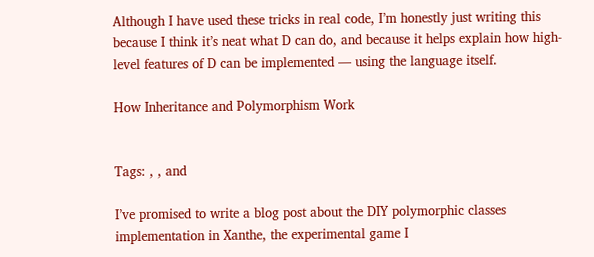Although I have used these tricks in real code, I’m honestly just writing this because I think it’s neat what D can do, and because it helps explain how high-level features of D can be implemented — using the language itself.

How Inheritance and Polymorphism Work


Tags: , , and

I’ve promised to write a blog post about the DIY polymorphic classes implementation in Xanthe, the experimental game I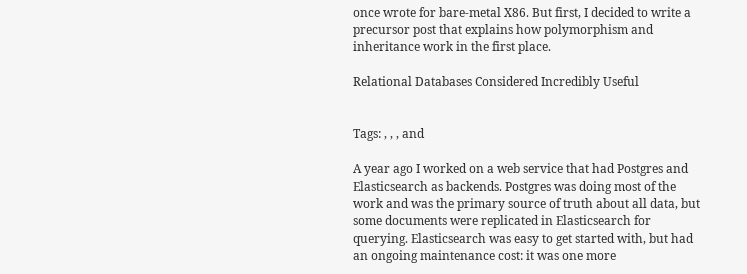once wrote for bare-metal X86. But first, I decided to write a precursor post that explains how polymorphism and inheritance work in the first place.

Relational Databases Considered Incredibly Useful


Tags: , , , and

A year ago I worked on a web service that had Postgres and Elasticsearch as backends. Postgres was doing most of the work and was the primary source of truth about all data, but some documents were replicated in Elasticsearch for querying. Elasticsearch was easy to get started with, but had an ongoing maintenance cost: it was one more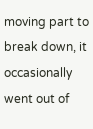moving part to break down, it occasionally went out of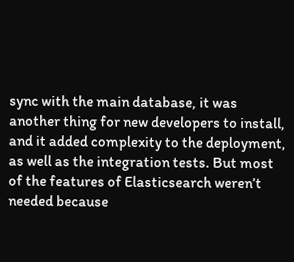sync with the main database, it was another thing for new developers to install, and it added complexity to the deployment, as well as the integration tests. But most of the features of Elasticsearch weren’t needed because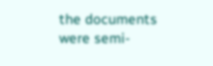the documents were semi-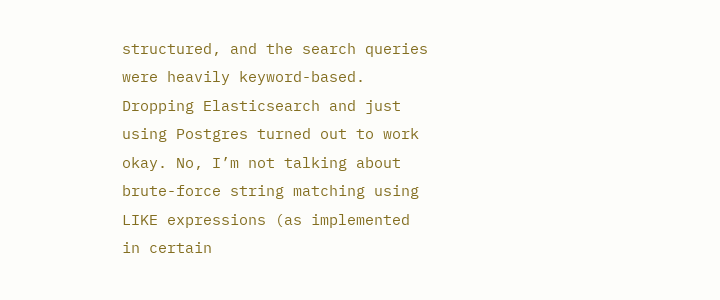structured, and the search queries were heavily keyword-based. Dropping Elasticsearch and just using Postgres turned out to work okay. No, I’m not talking about brute-force string matching using LIKE expressions (as implemented in certain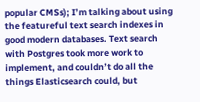popular CMSs); I’m talking about using the featureful text search indexes in good modern databases. Text search with Postgres took more work to implement, and couldn’t do all the things Elasticsearch could, but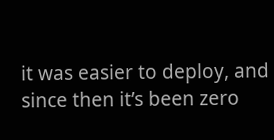it was easier to deploy, and since then it’s been zero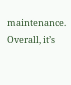maintenance. Overall, it’s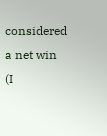considered a net win (I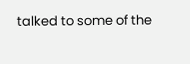talked to some of the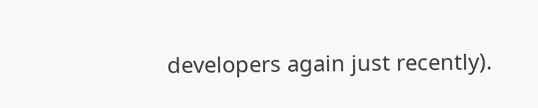developers again just recently).